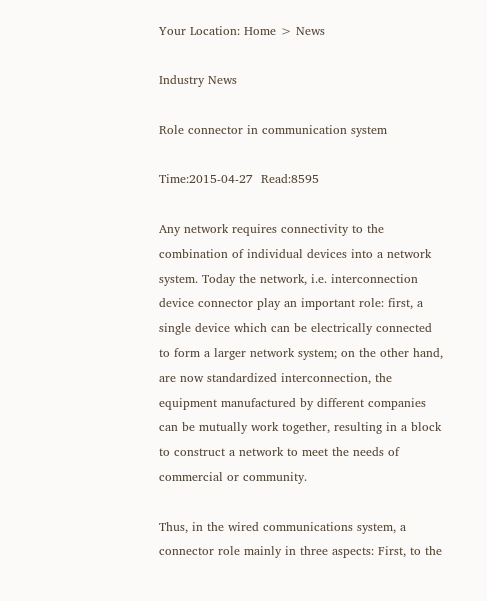Your Location: Home > News

Industry News

Role connector in communication system

Time:2015-04-27  Read:8595

Any network requires connectivity to the combination of individual devices into a network system. Today the network, i.e. interconnection device connector play an important role: first, a single device which can be electrically connected to form a larger network system; on the other hand, are now standardized interconnection, the equipment manufactured by different companies can be mutually work together, resulting in a block to construct a network to meet the needs of commercial or community.

Thus, in the wired communications system, a connector role mainly in three aspects: First, to the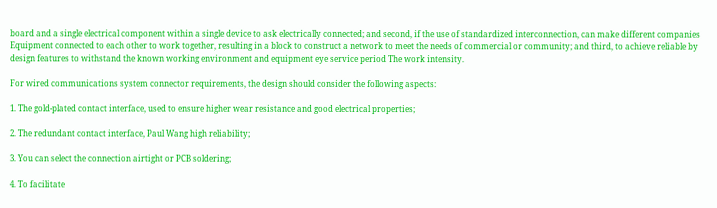board and a single electrical component within a single device to ask electrically connected; and second, if the use of standardized interconnection, can make different companies Equipment connected to each other to work together, resulting in a block to construct a network to meet the needs of commercial or community; and third, to achieve reliable by design features to withstand the known working environment and equipment eye service period The work intensity.

For wired communications system connector requirements, the design should consider the following aspects:

1. The gold-plated contact interface, used to ensure higher wear resistance and good electrical properties;

2. The redundant contact interface, Paul Wang high reliability;

3. You can select the connection airtight or PCB soldering;

4. To facilitate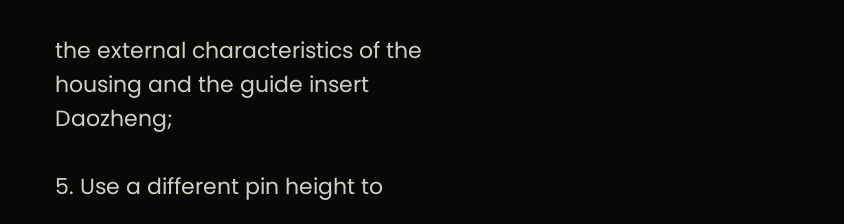the external characteristics of the housing and the guide insert Daozheng;

5. Use a different pin height to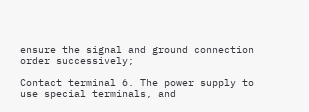ensure the signal and ground connection order successively;

Contact terminal 6. The power supply to use special terminals, and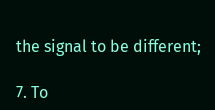the signal to be different;

7. To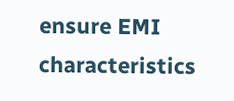ensure EMI characteristics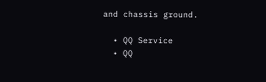and chassis ground.

  • QQ Service
  • QQ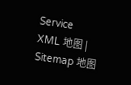Service
XML 地图 | Sitemap 地图